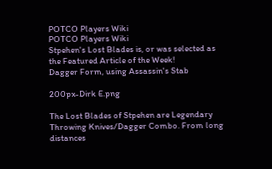POTCO Players Wiki
POTCO Players Wiki
Stpehen's Lost Blades is, or was selected as the Featured Article of the Week!
Dagger Form, using Assassin's Stab

200px-Dirk E.png

The Lost Blades of Stpehen are Legendary Throwing Knives/Dagger Combo. From long distances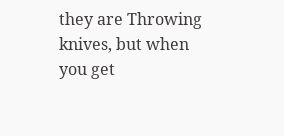they are Throwing knives, but when you get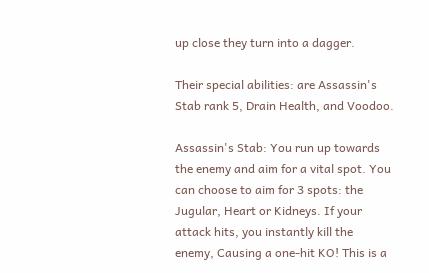up close they turn into a dagger.

Their special abilities: are Assassin's Stab rank 5, Drain Health, and Voodoo.

Assassin's Stab: You run up towards the enemy and aim for a vital spot. You can choose to aim for 3 spots: the Jugular, Heart or Kidneys. If your attack hits, you instantly kill the enemy, Causing a one-hit KO! This is a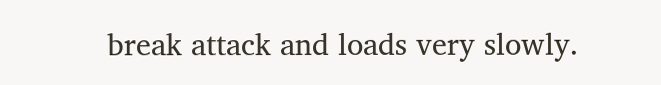break attack and loads very slowly.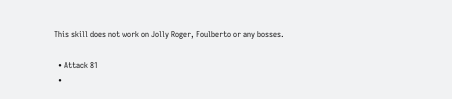This skill does not work on Jolly Roger, Foulberto or any bosses.

  • Attack 81
  •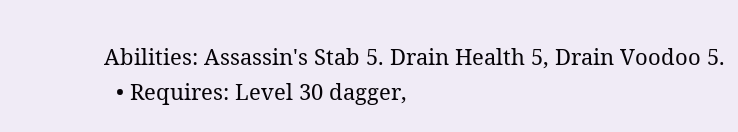Abilities: Assassin's Stab 5. Drain Health 5, Drain Voodoo 5.
  • Requires: Level 30 dagger,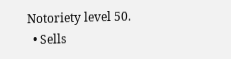Notoriety level 50.
  • Sells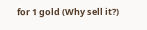for 1 gold (Why sell it?)